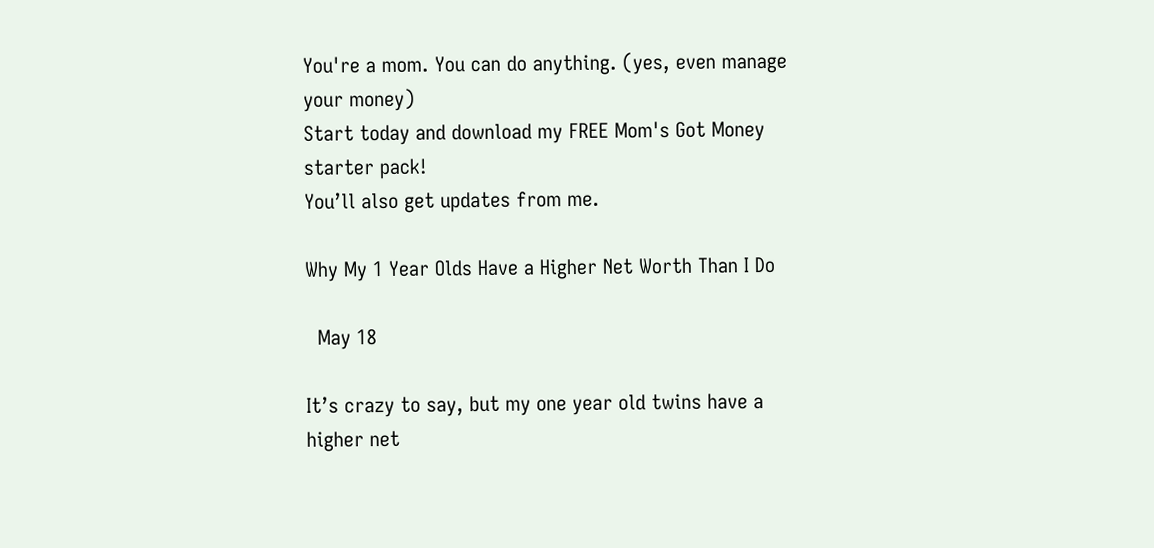You're a mom. You can do anything. (yes, even manage your money)
Start today and download my FREE Mom's Got Money starter pack!
You’ll also get updates from me.

Why My 1 Year Olds Have a Higher Net Worth Than I Do

  May 18

It’s crazy to say, but my one year old twins have a higher net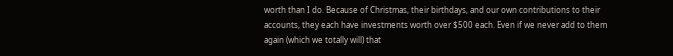worth than I do. Because of Christmas, their birthdays, and our own contributions to their accounts, they each have investments worth over $500 each. Even if we never add to them again (which we totally will) that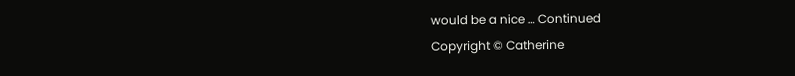would be a nice … Continued
Copyright © Catherine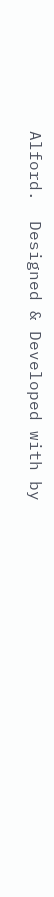Alford.  Designed & Developed with by